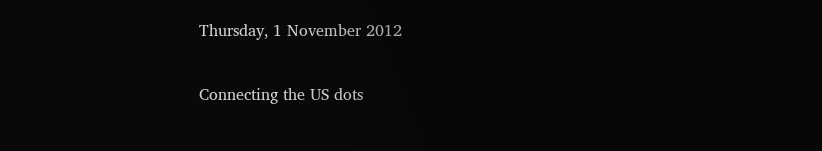Thursday, 1 November 2012

Connecting the US dots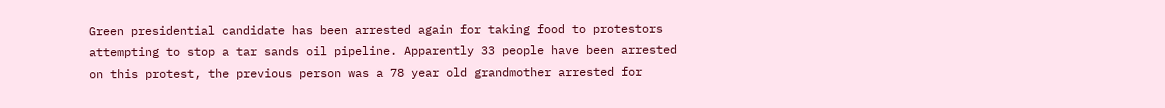Green presidential candidate has been arrested again for taking food to protestors attempting to stop a tar sands oil pipeline. Apparently 33 people have been arrested on this protest, the previous person was a 78 year old grandmother arrested for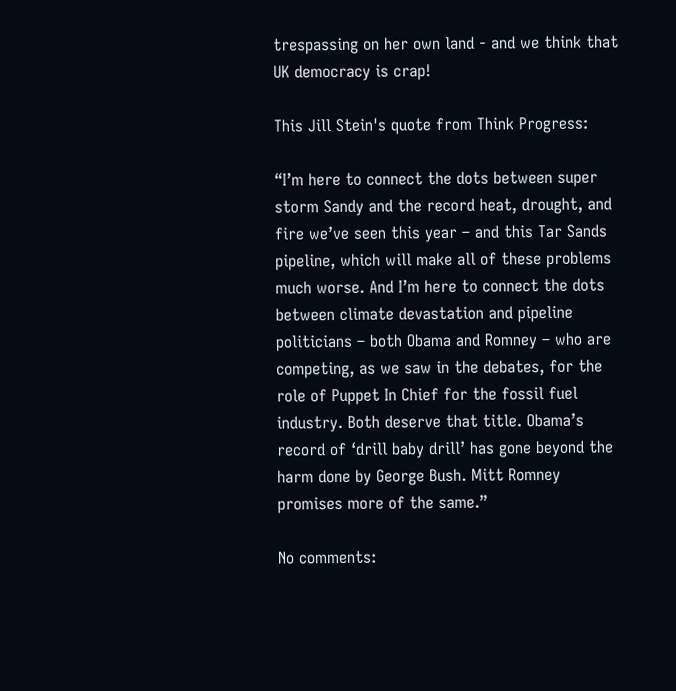trespassing on her own land - and we think that UK democracy is crap!

This Jill Stein's quote from Think Progress:

“I’m here to connect the dots between super storm Sandy and the record heat, drought, and fire we’ve seen this year – and this Tar Sands pipeline, which will make all of these problems much worse. And I’m here to connect the dots between climate devastation and pipeline politicians – both Obama and Romney – who are competing, as we saw in the debates, for the role of Puppet In Chief for the fossil fuel industry. Both deserve that title. Obama’s record of ‘drill baby drill’ has gone beyond the harm done by George Bush. Mitt Romney promises more of the same.”

No comments: